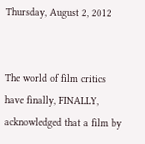Thursday, August 2, 2012


The world of film critics have finally, FINALLY, acknowledged that a film by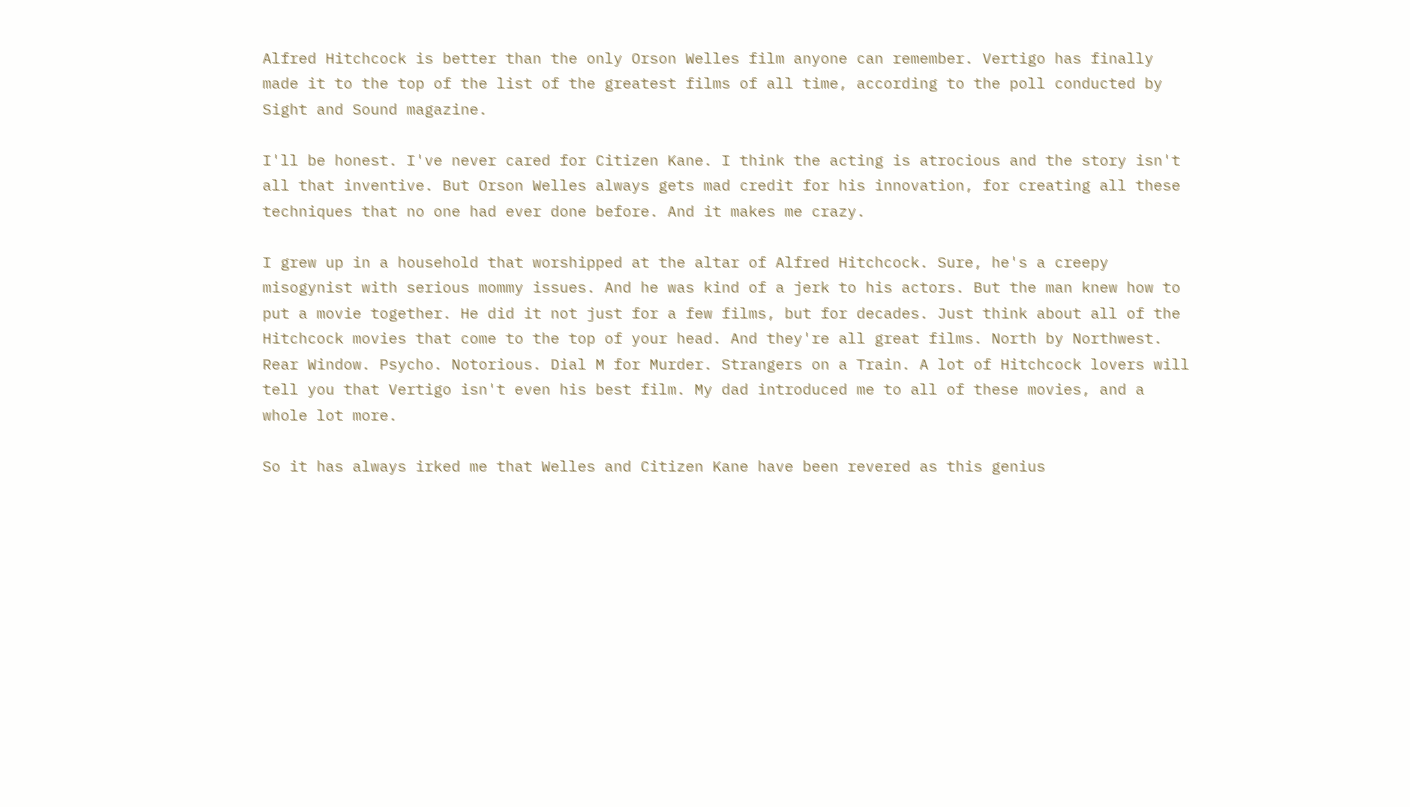Alfred Hitchcock is better than the only Orson Welles film anyone can remember. Vertigo has finally made it to the top of the list of the greatest films of all time, according to the poll conducted by Sight and Sound magazine.

I'll be honest. I've never cared for Citizen Kane. I think the acting is atrocious and the story isn't all that inventive. But Orson Welles always gets mad credit for his innovation, for creating all these techniques that no one had ever done before. And it makes me crazy.

I grew up in a household that worshipped at the altar of Alfred Hitchcock. Sure, he's a creepy misogynist with serious mommy issues. And he was kind of a jerk to his actors. But the man knew how to put a movie together. He did it not just for a few films, but for decades. Just think about all of the Hitchcock movies that come to the top of your head. And they're all great films. North by Northwest. Rear Window. Psycho. Notorious. Dial M for Murder. Strangers on a Train. A lot of Hitchcock lovers will tell you that Vertigo isn't even his best film. My dad introduced me to all of these movies, and a whole lot more.

So it has always irked me that Welles and Citizen Kane have been revered as this genius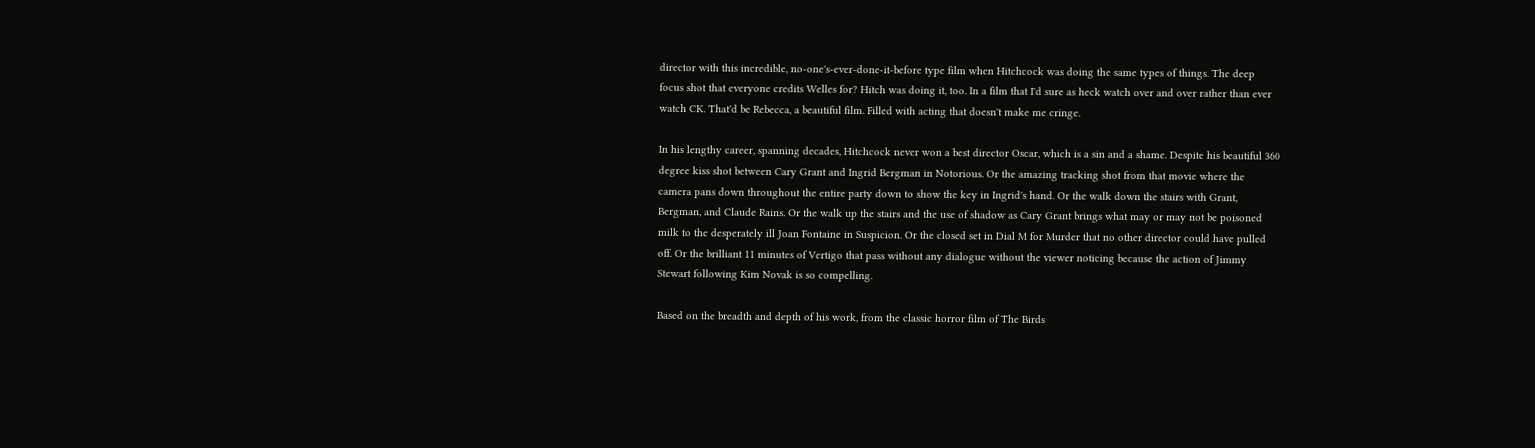director with this incredible, no-one's-ever-done-it-before type film when Hitchcock was doing the same types of things. The deep focus shot that everyone credits Welles for? Hitch was doing it, too. In a film that I'd sure as heck watch over and over rather than ever watch CK. That'd be Rebecca, a beautiful film. Filled with acting that doesn't make me cringe.

In his lengthy career, spanning decades, Hitchcock never won a best director Oscar, which is a sin and a shame. Despite his beautiful 360 degree kiss shot between Cary Grant and Ingrid Bergman in Notorious. Or the amazing tracking shot from that movie where the camera pans down throughout the entire party down to show the key in Ingrid's hand. Or the walk down the stairs with Grant, Bergman, and Claude Rains. Or the walk up the stairs and the use of shadow as Cary Grant brings what may or may not be poisoned milk to the desperately ill Joan Fontaine in Suspicion. Or the closed set in Dial M for Murder that no other director could have pulled off. Or the brilliant 11 minutes of Vertigo that pass without any dialogue without the viewer noticing because the action of Jimmy Stewart following Kim Novak is so compelling.

Based on the breadth and depth of his work, from the classic horror film of The Birds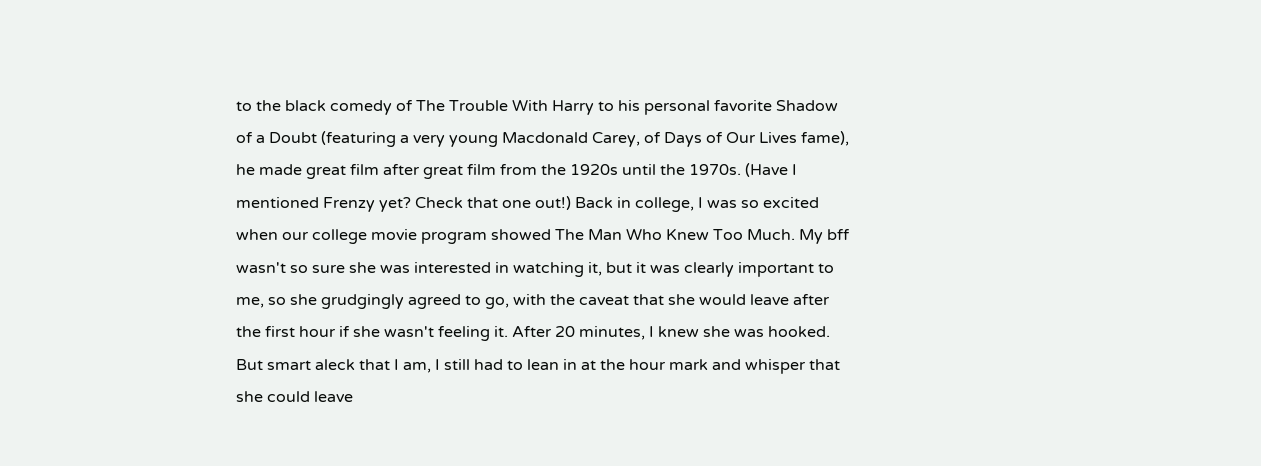to the black comedy of The Trouble With Harry to his personal favorite Shadow of a Doubt (featuring a very young Macdonald Carey, of Days of Our Lives fame), he made great film after great film from the 1920s until the 1970s. (Have I mentioned Frenzy yet? Check that one out!) Back in college, I was so excited when our college movie program showed The Man Who Knew Too Much. My bff wasn't so sure she was interested in watching it, but it was clearly important to me, so she grudgingly agreed to go, with the caveat that she would leave after the first hour if she wasn't feeling it. After 20 minutes, I knew she was hooked. But smart aleck that I am, I still had to lean in at the hour mark and whisper that she could leave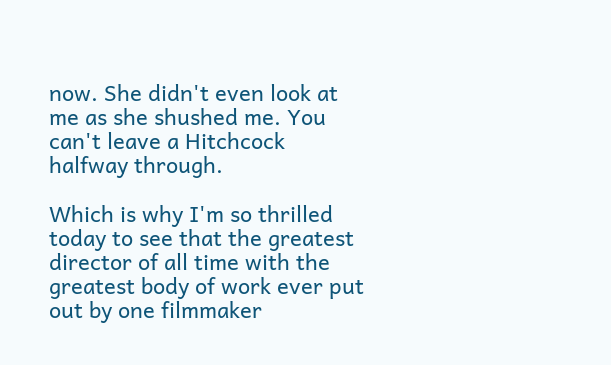now. She didn't even look at me as she shushed me. You can't leave a Hitchcock halfway through.

Which is why I'm so thrilled today to see that the greatest director of all time with the greatest body of work ever put out by one filmmaker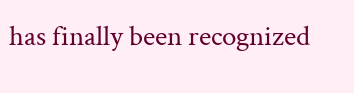has finally been recognized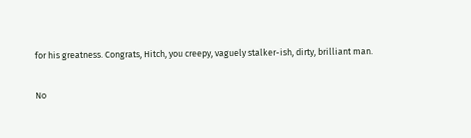for his greatness. Congrats, Hitch, you creepy, vaguely stalker-ish, dirty, brilliant man.

No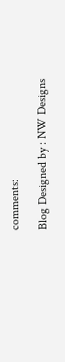comments:

Blog Designed by : NW Designs